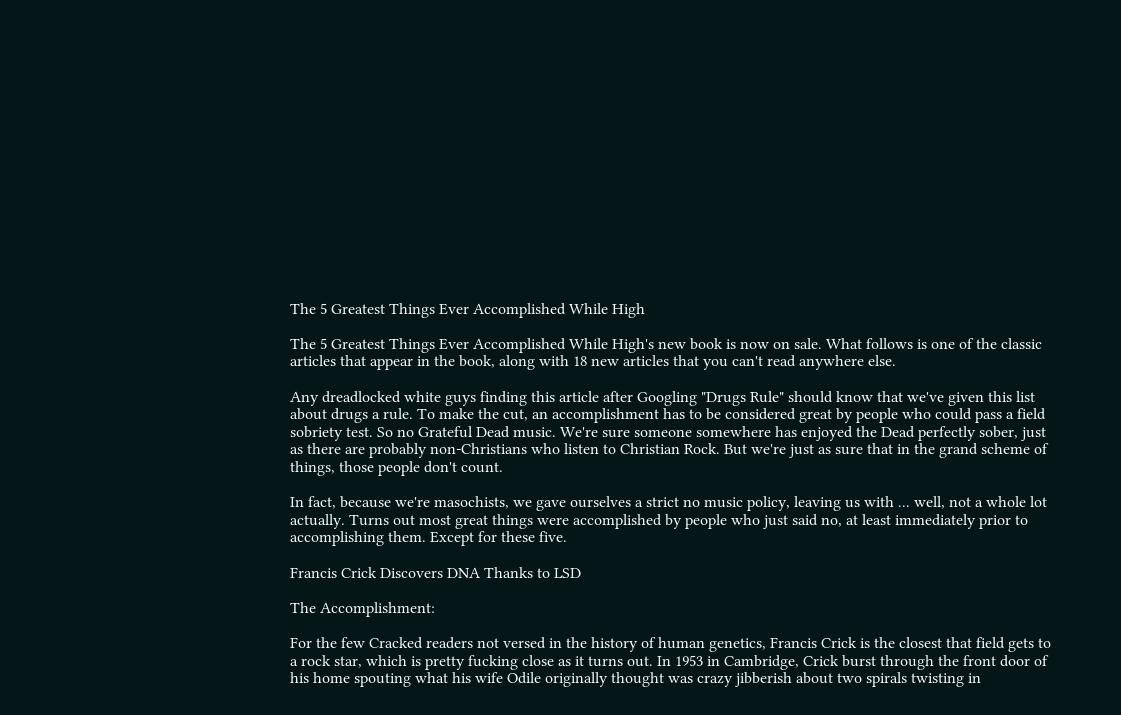The 5 Greatest Things Ever Accomplished While High

The 5 Greatest Things Ever Accomplished While High's new book is now on sale. What follows is one of the classic articles that appear in the book, along with 18 new articles that you can't read anywhere else.

Any dreadlocked white guys finding this article after Googling "Drugs Rule" should know that we've given this list about drugs a rule. To make the cut, an accomplishment has to be considered great by people who could pass a field sobriety test. So no Grateful Dead music. We're sure someone somewhere has enjoyed the Dead perfectly sober, just as there are probably non-Christians who listen to Christian Rock. But we're just as sure that in the grand scheme of things, those people don't count.

In fact, because we're masochists, we gave ourselves a strict no music policy, leaving us with ... well, not a whole lot actually. Turns out most great things were accomplished by people who just said no, at least immediately prior to accomplishing them. Except for these five.

Francis Crick Discovers DNA Thanks to LSD

The Accomplishment:

For the few Cracked readers not versed in the history of human genetics, Francis Crick is the closest that field gets to a rock star, which is pretty fucking close as it turns out. In 1953 in Cambridge, Crick burst through the front door of his home spouting what his wife Odile originally thought was crazy jibberish about two spirals twisting in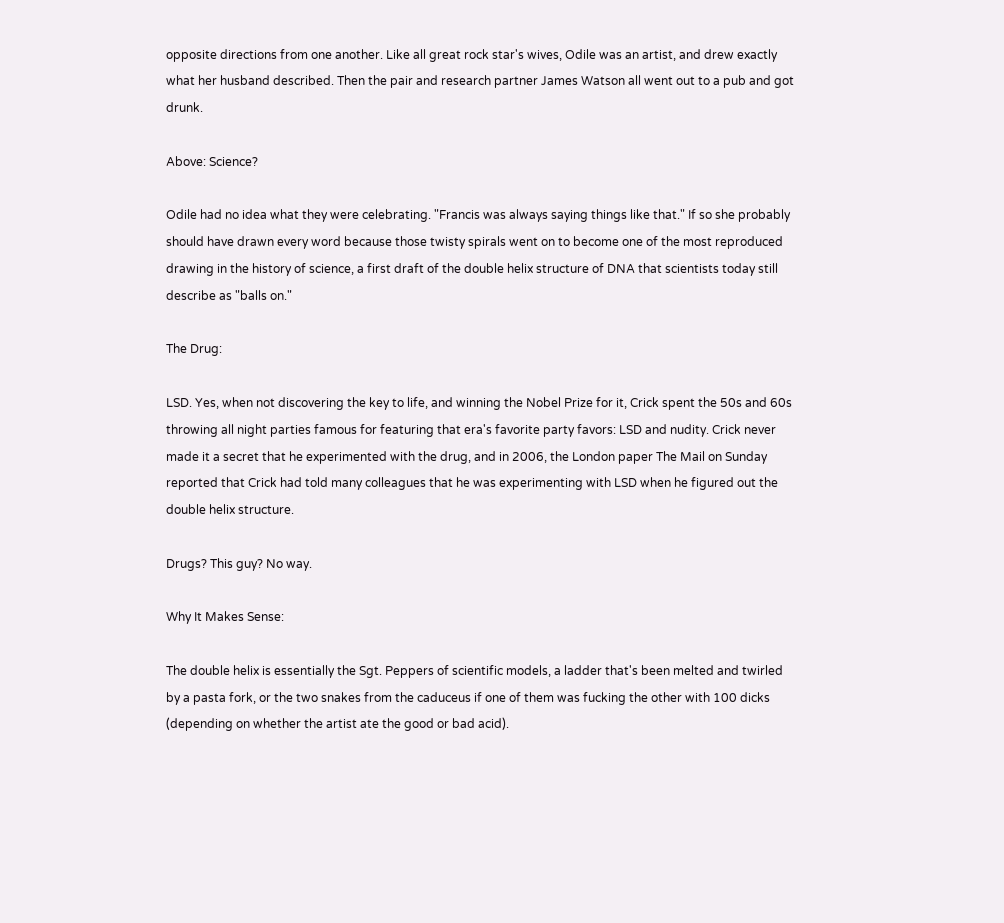opposite directions from one another. Like all great rock star's wives, Odile was an artist, and drew exactly what her husband described. Then the pair and research partner James Watson all went out to a pub and got drunk.

Above: Science?

Odile had no idea what they were celebrating. "Francis was always saying things like that." If so she probably should have drawn every word because those twisty spirals went on to become one of the most reproduced drawing in the history of science, a first draft of the double helix structure of DNA that scientists today still describe as "balls on."

The Drug:

LSD. Yes, when not discovering the key to life, and winning the Nobel Prize for it, Crick spent the 50s and 60s throwing all night parties famous for featuring that era's favorite party favors: LSD and nudity. Crick never made it a secret that he experimented with the drug, and in 2006, the London paper The Mail on Sunday reported that Crick had told many colleagues that he was experimenting with LSD when he figured out the double helix structure.

Drugs? This guy? No way.

Why It Makes Sense:

The double helix is essentially the Sgt. Peppers of scientific models, a ladder that's been melted and twirled by a pasta fork, or the two snakes from the caduceus if one of them was fucking the other with 100 dicks (depending on whether the artist ate the good or bad acid).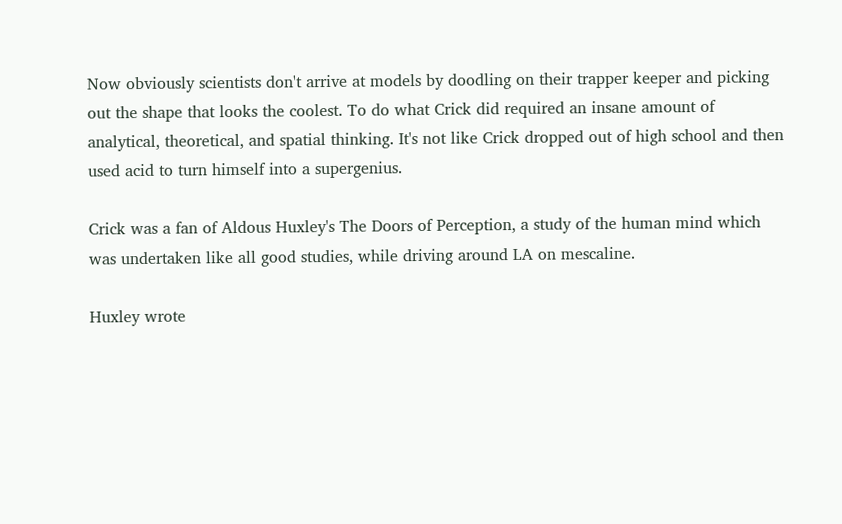Now obviously scientists don't arrive at models by doodling on their trapper keeper and picking out the shape that looks the coolest. To do what Crick did required an insane amount of analytical, theoretical, and spatial thinking. It's not like Crick dropped out of high school and then used acid to turn himself into a supergenius.

Crick was a fan of Aldous Huxley's The Doors of Perception, a study of the human mind which was undertaken like all good studies, while driving around LA on mescaline.

Huxley wrote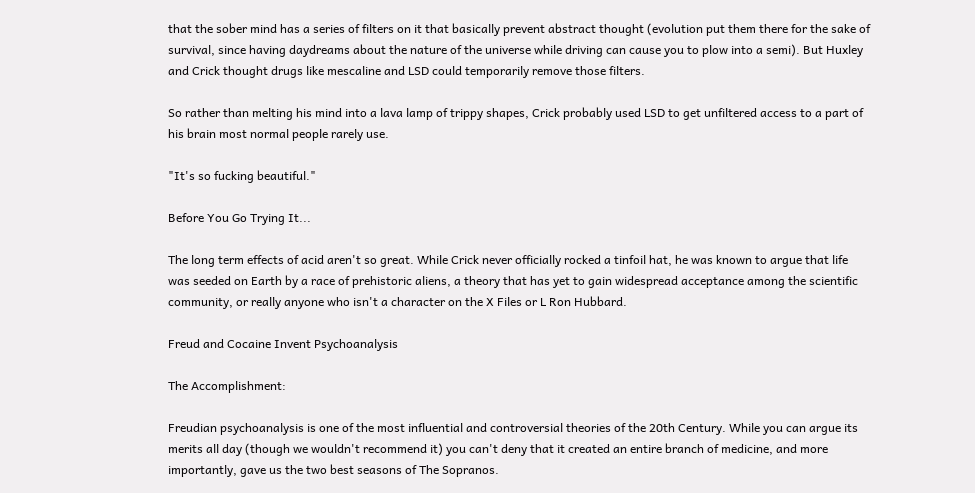that the sober mind has a series of filters on it that basically prevent abstract thought (evolution put them there for the sake of survival, since having daydreams about the nature of the universe while driving can cause you to plow into a semi). But Huxley and Crick thought drugs like mescaline and LSD could temporarily remove those filters.

So rather than melting his mind into a lava lamp of trippy shapes, Crick probably used LSD to get unfiltered access to a part of his brain most normal people rarely use.

"It's so fucking beautiful."

Before You Go Trying It...

The long term effects of acid aren't so great. While Crick never officially rocked a tinfoil hat, he was known to argue that life was seeded on Earth by a race of prehistoric aliens, a theory that has yet to gain widespread acceptance among the scientific community, or really anyone who isn't a character on the X Files or L Ron Hubbard.

Freud and Cocaine Invent Psychoanalysis

The Accomplishment:

Freudian psychoanalysis is one of the most influential and controversial theories of the 20th Century. While you can argue its merits all day (though we wouldn't recommend it) you can't deny that it created an entire branch of medicine, and more importantly, gave us the two best seasons of The Sopranos.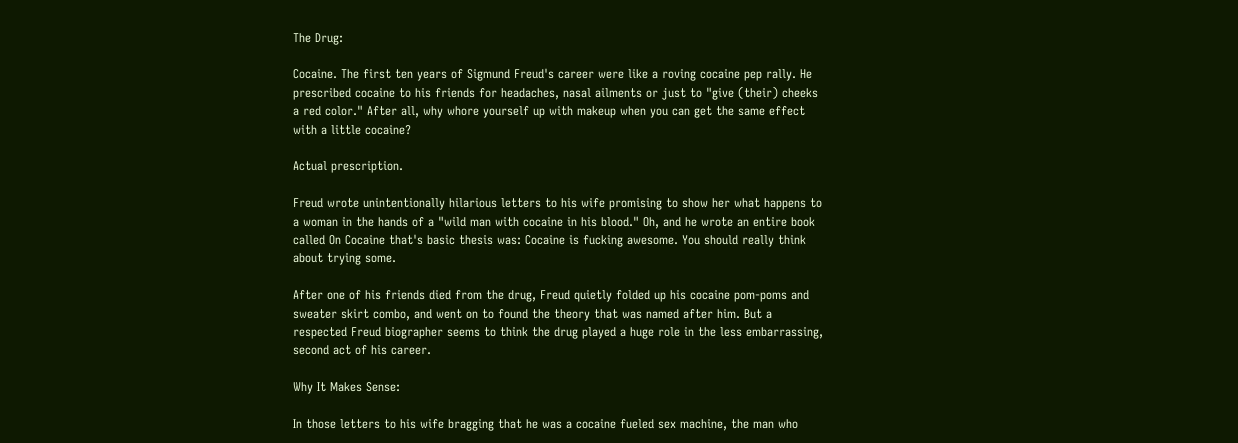The Drug:

Cocaine. The first ten years of Sigmund Freud's career were like a roving cocaine pep rally. He prescribed cocaine to his friends for headaches, nasal ailments or just to "give (their) cheeks a red color." After all, why whore yourself up with makeup when you can get the same effect with a little cocaine?

Actual prescription.

Freud wrote unintentionally hilarious letters to his wife promising to show her what happens to a woman in the hands of a "wild man with cocaine in his blood." Oh, and he wrote an entire book called On Cocaine that's basic thesis was: Cocaine is fucking awesome. You should really think about trying some.

After one of his friends died from the drug, Freud quietly folded up his cocaine pom-poms and sweater skirt combo, and went on to found the theory that was named after him. But a respected Freud biographer seems to think the drug played a huge role in the less embarrassing, second act of his career.

Why It Makes Sense:

In those letters to his wife bragging that he was a cocaine fueled sex machine, the man who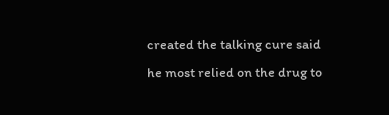created the talking cure said he most relied on the drug to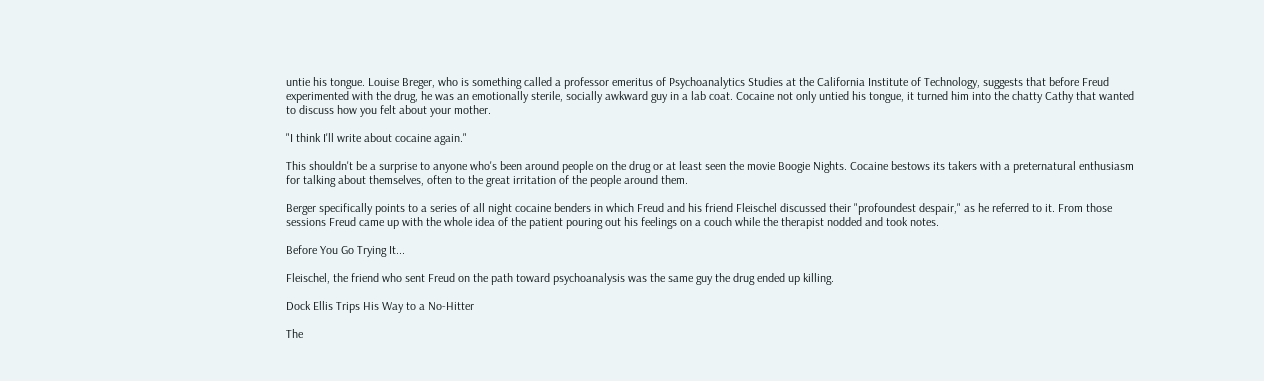untie his tongue. Louise Breger, who is something called a professor emeritus of Psychoanalytics Studies at the California Institute of Technology, suggests that before Freud experimented with the drug, he was an emotionally sterile, socially awkward guy in a lab coat. Cocaine not only untied his tongue, it turned him into the chatty Cathy that wanted to discuss how you felt about your mother.

"I think I'll write about cocaine again."

This shouldn't be a surprise to anyone who's been around people on the drug or at least seen the movie Boogie Nights. Cocaine bestows its takers with a preternatural enthusiasm for talking about themselves, often to the great irritation of the people around them.

Berger specifically points to a series of all night cocaine benders in which Freud and his friend Fleischel discussed their "profoundest despair," as he referred to it. From those sessions Freud came up with the whole idea of the patient pouring out his feelings on a couch while the therapist nodded and took notes.

Before You Go Trying It...

Fleischel, the friend who sent Freud on the path toward psychoanalysis was the same guy the drug ended up killing.

Dock Ellis Trips His Way to a No-Hitter

The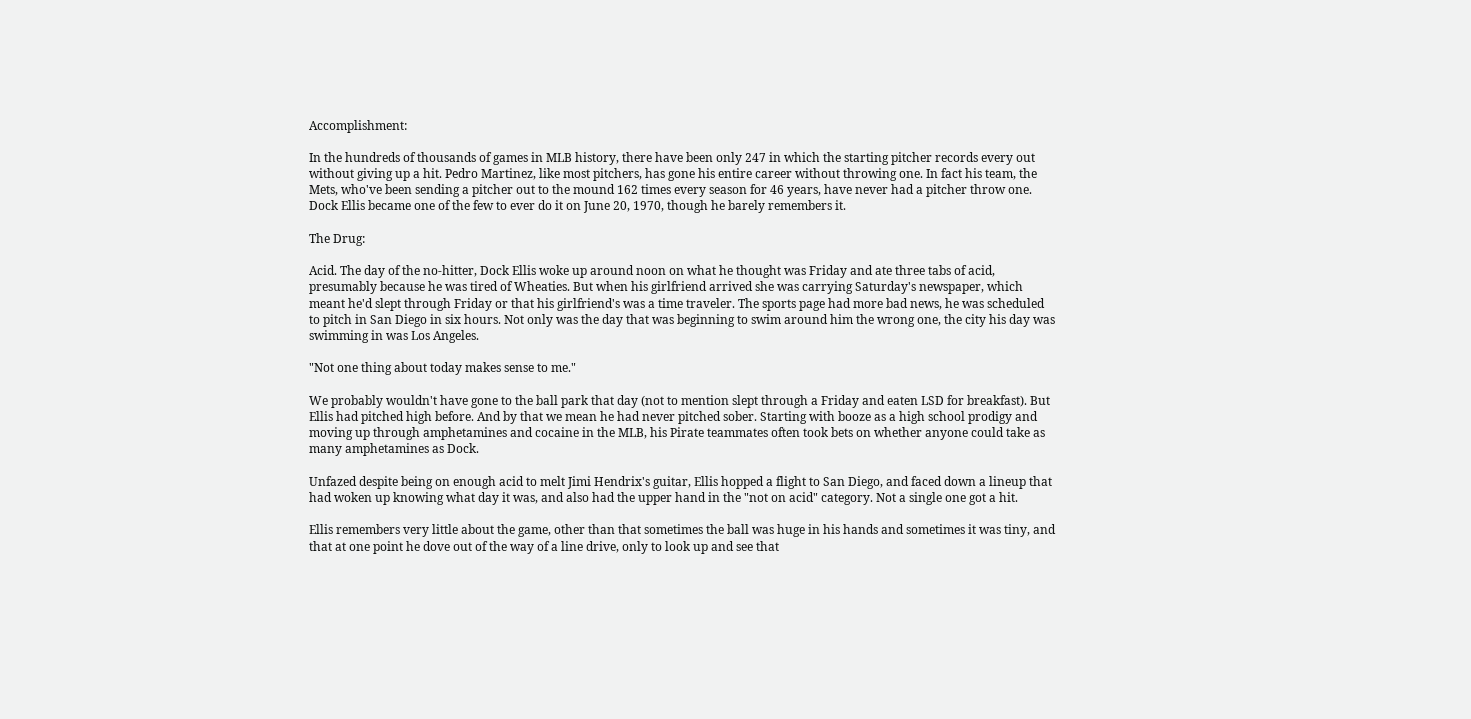Accomplishment:

In the hundreds of thousands of games in MLB history, there have been only 247 in which the starting pitcher records every out without giving up a hit. Pedro Martinez, like most pitchers, has gone his entire career without throwing one. In fact his team, the Mets, who've been sending a pitcher out to the mound 162 times every season for 46 years, have never had a pitcher throw one. Dock Ellis became one of the few to ever do it on June 20, 1970, though he barely remembers it.

The Drug:

Acid. The day of the no-hitter, Dock Ellis woke up around noon on what he thought was Friday and ate three tabs of acid, presumably because he was tired of Wheaties. But when his girlfriend arrived she was carrying Saturday's newspaper, which meant he'd slept through Friday or that his girlfriend's was a time traveler. The sports page had more bad news, he was scheduled to pitch in San Diego in six hours. Not only was the day that was beginning to swim around him the wrong one, the city his day was swimming in was Los Angeles.

"Not one thing about today makes sense to me."

We probably wouldn't have gone to the ball park that day (not to mention slept through a Friday and eaten LSD for breakfast). But Ellis had pitched high before. And by that we mean he had never pitched sober. Starting with booze as a high school prodigy and moving up through amphetamines and cocaine in the MLB, his Pirate teammates often took bets on whether anyone could take as many amphetamines as Dock.

Unfazed despite being on enough acid to melt Jimi Hendrix's guitar, Ellis hopped a flight to San Diego, and faced down a lineup that had woken up knowing what day it was, and also had the upper hand in the "not on acid" category. Not a single one got a hit.

Ellis remembers very little about the game, other than that sometimes the ball was huge in his hands and sometimes it was tiny, and that at one point he dove out of the way of a line drive, only to look up and see that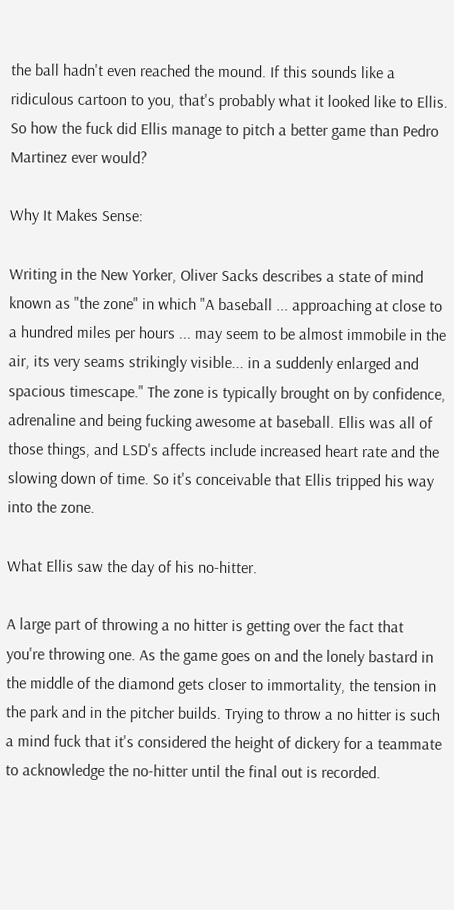the ball hadn't even reached the mound. If this sounds like a ridiculous cartoon to you, that's probably what it looked like to Ellis. So how the fuck did Ellis manage to pitch a better game than Pedro Martinez ever would?

Why It Makes Sense:

Writing in the New Yorker, Oliver Sacks describes a state of mind known as "the zone" in which "A baseball ... approaching at close to a hundred miles per hours ... may seem to be almost immobile in the air, its very seams strikingly visible... in a suddenly enlarged and spacious timescape." The zone is typically brought on by confidence, adrenaline and being fucking awesome at baseball. Ellis was all of those things, and LSD's affects include increased heart rate and the slowing down of time. So it's conceivable that Ellis tripped his way into the zone.

What Ellis saw the day of his no-hitter.

A large part of throwing a no hitter is getting over the fact that you're throwing one. As the game goes on and the lonely bastard in the middle of the diamond gets closer to immortality, the tension in the park and in the pitcher builds. Trying to throw a no hitter is such a mind fuck that it's considered the height of dickery for a teammate to acknowledge the no-hitter until the final out is recorded.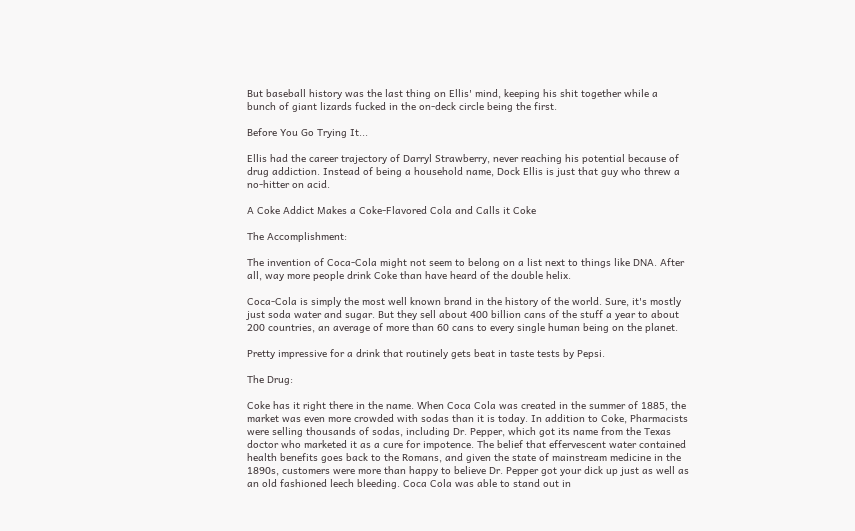But baseball history was the last thing on Ellis' mind, keeping his shit together while a bunch of giant lizards fucked in the on-deck circle being the first.

Before You Go Trying It...

Ellis had the career trajectory of Darryl Strawberry, never reaching his potential because of drug addiction. Instead of being a household name, Dock Ellis is just that guy who threw a no-hitter on acid.

A Coke Addict Makes a Coke-Flavored Cola and Calls it Coke

The Accomplishment:

The invention of Coca-Cola might not seem to belong on a list next to things like DNA. After all, way more people drink Coke than have heard of the double helix.

Coca-Cola is simply the most well known brand in the history of the world. Sure, it's mostly just soda water and sugar. But they sell about 400 billion cans of the stuff a year to about 200 countries, an average of more than 60 cans to every single human being on the planet.

Pretty impressive for a drink that routinely gets beat in taste tests by Pepsi.

The Drug:

Coke has it right there in the name. When Coca Cola was created in the summer of 1885, the market was even more crowded with sodas than it is today. In addition to Coke, Pharmacists were selling thousands of sodas, including Dr. Pepper, which got its name from the Texas doctor who marketed it as a cure for impotence. The belief that effervescent water contained health benefits goes back to the Romans, and given the state of mainstream medicine in the 1890s, customers were more than happy to believe Dr. Pepper got your dick up just as well as an old fashioned leech bleeding. Coca Cola was able to stand out in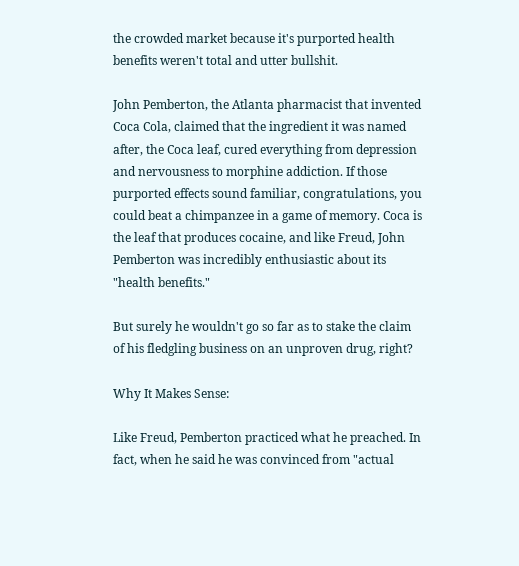the crowded market because it's purported health benefits weren't total and utter bullshit.

John Pemberton, the Atlanta pharmacist that invented Coca Cola, claimed that the ingredient it was named after, the Coca leaf, cured everything from depression and nervousness to morphine addiction. If those purported effects sound familiar, congratulations, you could beat a chimpanzee in a game of memory. Coca is the leaf that produces cocaine, and like Freud, John Pemberton was incredibly enthusiastic about its "health benefits."

But surely he wouldn't go so far as to stake the claim of his fledgling business on an unproven drug, right?

Why It Makes Sense:

Like Freud, Pemberton practiced what he preached. In fact, when he said he was convinced from "actual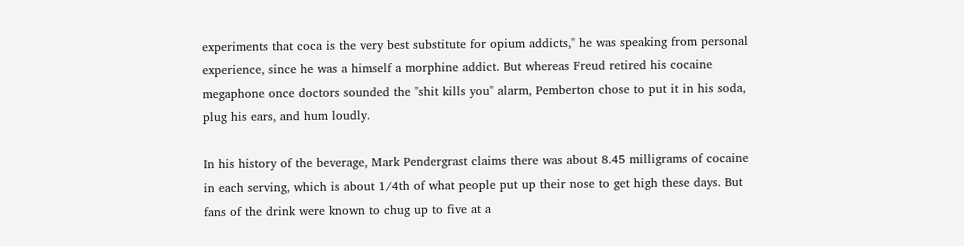experiments that coca is the very best substitute for opium addicts," he was speaking from personal experience, since he was a himself a morphine addict. But whereas Freud retired his cocaine megaphone once doctors sounded the "shit kills you" alarm, Pemberton chose to put it in his soda, plug his ears, and hum loudly.

In his history of the beverage, Mark Pendergrast claims there was about 8.45 milligrams of cocaine in each serving, which is about 1/4th of what people put up their nose to get high these days. But fans of the drink were known to chug up to five at a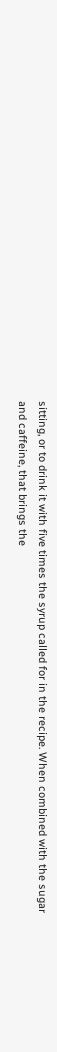sitting, or to drink it with five times the syrup called for in the recipe. When combined with the sugar and caffeine, that brings the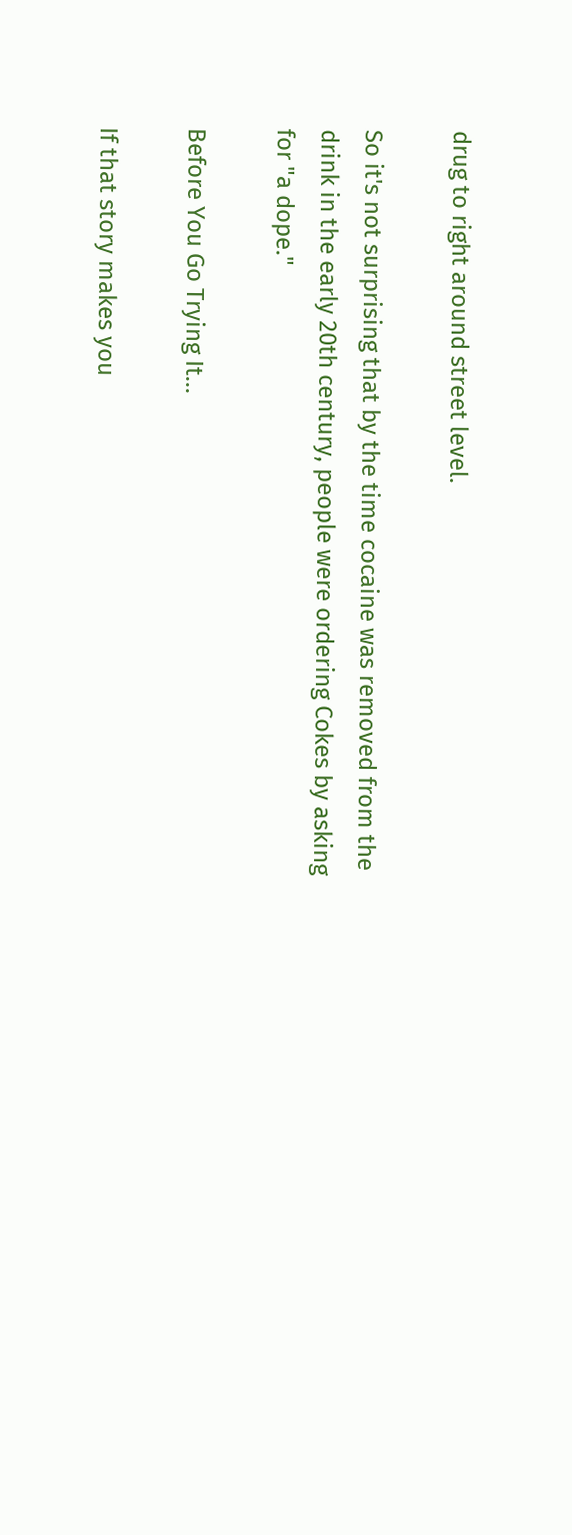drug to right around street level.

So it's not surprising that by the time cocaine was removed from the drink in the early 20th century, people were ordering Cokes by asking for "a dope."

Before You Go Trying It...

If that story makes you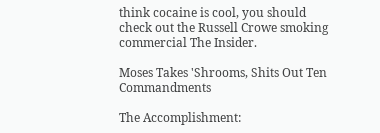think cocaine is cool, you should check out the Russell Crowe smoking commercial The Insider.

Moses Takes 'Shrooms, Shits Out Ten Commandments

The Accomplishment: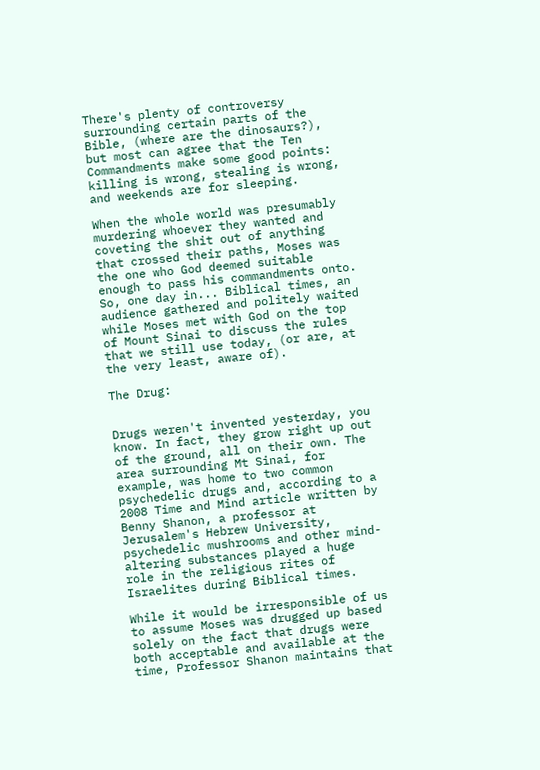There's plenty of controversy surrounding certain parts of the Bible, (where are the dinosaurs?), but most can agree that the Ten Commandments make some good points: killing is wrong, stealing is wrong, and weekends are for sleeping.

When the whole world was presumably murdering whoever they wanted and coveting the shit out of anything that crossed their paths, Moses was the one who God deemed suitable enough to pass his commandments onto. So, one day in... Biblical times, an audience gathered and politely waited while Moses met with God on the top of Mount Sinai to discuss the rules that we still use today, (or are, at the very least, aware of).

The Drug:


Drugs weren't invented yesterday, you know. In fact, they grow right up out of the ground, all on their own. The area surrounding Mt Sinai, for example, was home to two common psychedelic drugs and, according to a 2008 Time and Mind article written by Benny Shanon, a professor at Jerusalem's Hebrew University, psychedelic mushrooms and other mind-altering substances played a huge role in the religious rites of Israelites during Biblical times.

While it would be irresponsible of us to assume Moses was drugged up based solely on the fact that drugs were both acceptable and available at the time, Professor Shanon maintains that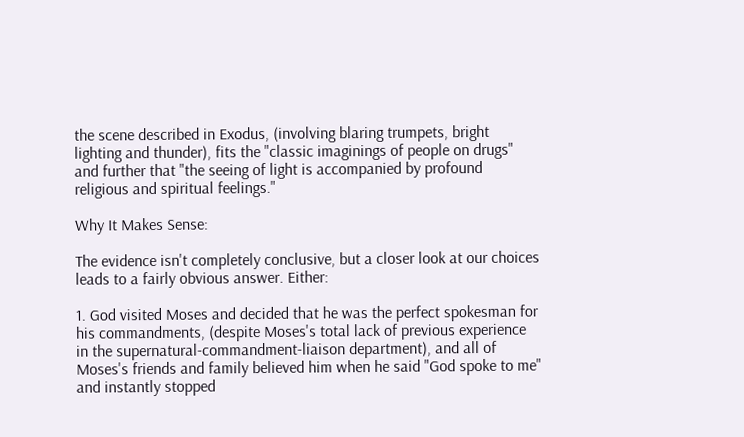the scene described in Exodus, (involving blaring trumpets, bright lighting and thunder), fits the "classic imaginings of people on drugs" and further that "the seeing of light is accompanied by profound religious and spiritual feelings."

Why It Makes Sense:

The evidence isn't completely conclusive, but a closer look at our choices leads to a fairly obvious answer. Either:

1. God visited Moses and decided that he was the perfect spokesman for his commandments, (despite Moses's total lack of previous experience in the supernatural-commandment-liaison department), and all of Moses's friends and family believed him when he said "God spoke to me" and instantly stopped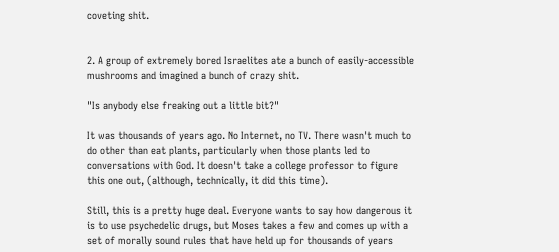coveting shit.


2. A group of extremely bored Israelites ate a bunch of easily-accessible mushrooms and imagined a bunch of crazy shit.

"Is anybody else freaking out a little bit?"

It was thousands of years ago. No Internet, no TV. There wasn't much to do other than eat plants, particularly when those plants led to conversations with God. It doesn't take a college professor to figure this one out, (although, technically, it did this time).

Still, this is a pretty huge deal. Everyone wants to say how dangerous it is to use psychedelic drugs, but Moses takes a few and comes up with a set of morally sound rules that have held up for thousands of years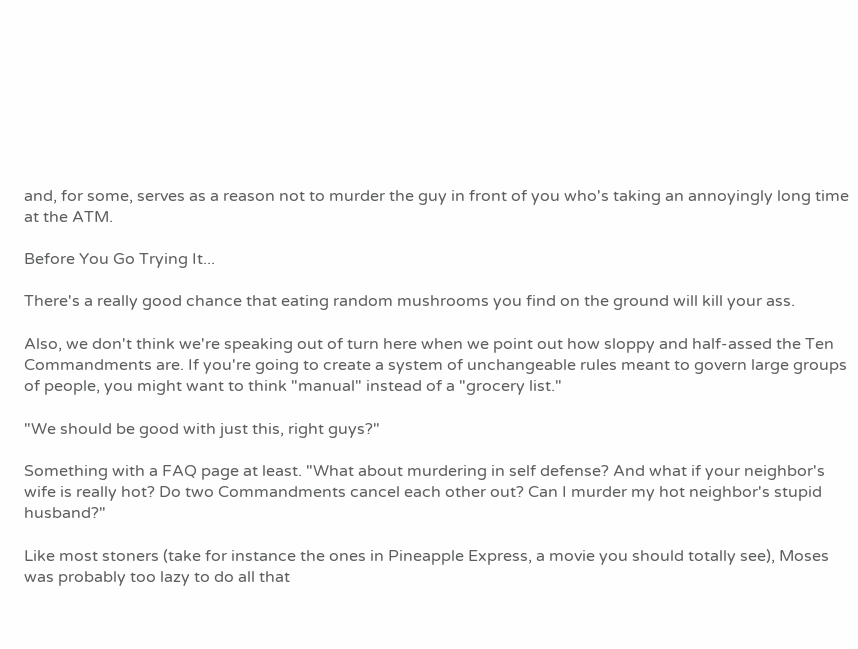and, for some, serves as a reason not to murder the guy in front of you who's taking an annoyingly long time at the ATM.

Before You Go Trying It...

There's a really good chance that eating random mushrooms you find on the ground will kill your ass.

Also, we don't think we're speaking out of turn here when we point out how sloppy and half-assed the Ten Commandments are. If you're going to create a system of unchangeable rules meant to govern large groups of people, you might want to think "manual" instead of a "grocery list."

"We should be good with just this, right guys?"

Something with a FAQ page at least. "What about murdering in self defense? And what if your neighbor's wife is really hot? Do two Commandments cancel each other out? Can I murder my hot neighbor's stupid husband?"

Like most stoners (take for instance the ones in Pineapple Express, a movie you should totally see), Moses was probably too lazy to do all that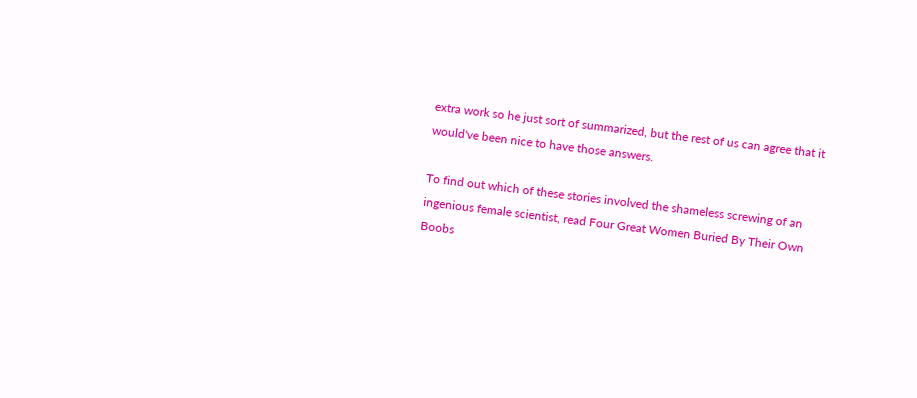extra work so he just sort of summarized, but the rest of us can agree that it would've been nice to have those answers.

To find out which of these stories involved the shameless screwing of an ingenious female scientist, read Four Great Women Buried By Their Own Boobs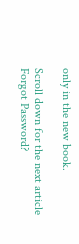only in the new book.

Scroll down for the next article
Forgot Password?